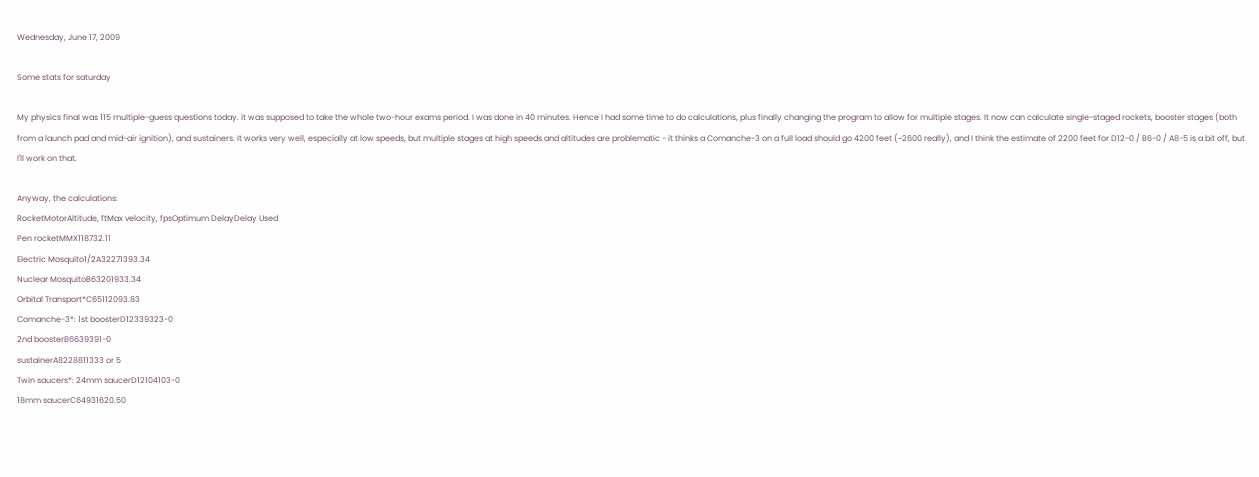Wednesday, June 17, 2009

Some stats for saturday

My physics final was 115 multiple-guess questions today. it was supposed to take the whole two-hour exams period. I was done in 40 minutes. Hence I had some time to do calculations, plus finally changing the program to allow for multiple stages. It now can calculate single-staged rockets, booster stages (both from a launch pad and mid-air ignition), and sustainers. It works very well, especially at low speeds, but multiple stages at high speeds and altitudes are problematic - it thinks a Comanche-3 on a full load should go 4200 feet (~2600 really), and I think the estimate of 2200 feet for D12-0 / B6-0 / A8-5 is a bit off, but I'll work on that.

Anyway, the calculations:
RocketMotorAltitude, ftMax velocity, fpsOptimum DelayDelay Used
Pen rocketMMX118732.11
Electric Mosquito1/2A32271393.34
Nuclear MosquitoB63201933.34
Orbital Transport*C65112093.83
Comanche-3*: 1st boosterD12339323-0
2nd boosterB6639391-0
sustainerA8228811333 or 5
Twin saucers*: 24mm saucerD12104103-0
18mm saucerC64931620.50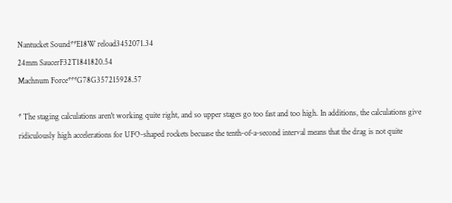Nantucket Sound**E18W reload3452071.34
24mm SaucerF32T1841820.54
Machnum Force***G78G357215928.57

* The staging calculations aren't working quite right, and so upper stages go too fast and too high. In additions, the calculations give ridiculously high accelerations for UFO-shaped rockets becuase the tenth-of-a-second interval means that the drag is not quite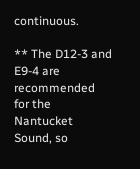continuous.

** The D12-3 and E9-4 are recommended for the Nantucket Sound, so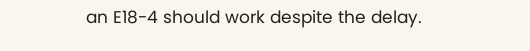an E18-4 should work despite the delay.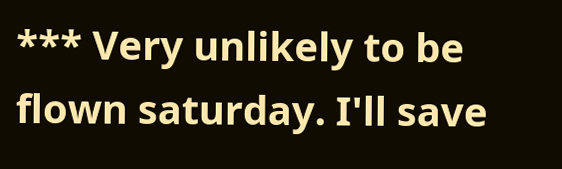*** Very unlikely to be flown saturday. I'll save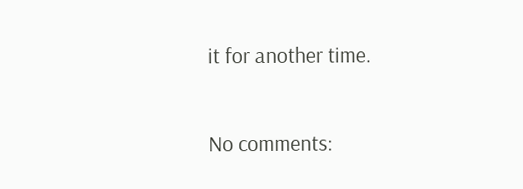it for another time.

No comments: